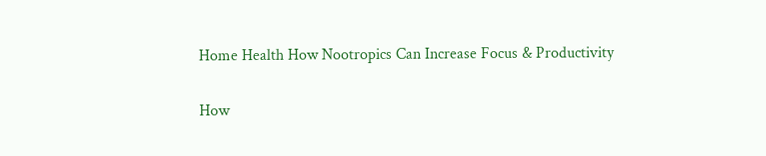Home Health How Nootropics Can Increase Focus & Productivity

How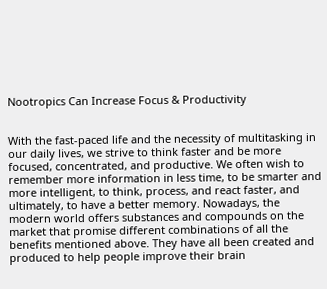Nootropics Can Increase Focus & Productivity


With the fast-paced life and the necessity of multitasking in our daily lives, we strive to think faster and be more focused, concentrated, and productive. We often wish to remember more information in less time, to be smarter and more intelligent, to think, process, and react faster, and ultimately, to have a better memory. Nowadays, the modern world offers substances and compounds on the market that promise different combinations of all the benefits mentioned above. They have all been created and produced to help people improve their brain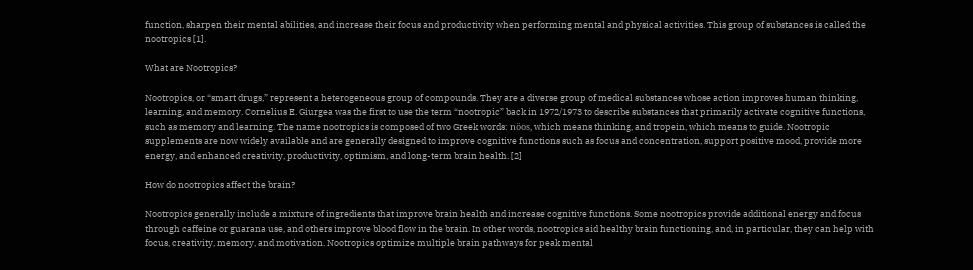function, sharpen their mental abilities, and increase their focus and productivity when performing mental and physical activities. This group of substances is called the nootropics [1].

What are Nootropics?

Nootropics, or “smart drugs,” represent a heterogeneous group of compounds. They are a diverse group of medical substances whose action improves human thinking, learning, and memory. Cornelius E. Giurgea was the first to use the term “nootropic” back in 1972/1973 to describe substances that primarily activate cognitive functions, such as memory and learning. The name nootropics is composed of two Greek words: nöos, which means thinking, and tropein, which means to guide. Nootropic supplements are now widely available and are generally designed to improve cognitive functions such as focus and concentration, support positive mood, provide more energy, and enhanced creativity, productivity, optimism, and long-term brain health. [2]

How do nootropics affect the brain?

Nootropics generally include a mixture of ingredients that improve brain health and increase cognitive functions. Some nootropics provide additional energy and focus through caffeine or guarana use, and others improve blood flow in the brain. In other words, nootropics aid healthy brain functioning, and, in particular, they can help with focus, creativity, memory, and motivation. Nootropics optimize multiple brain pathways for peak mental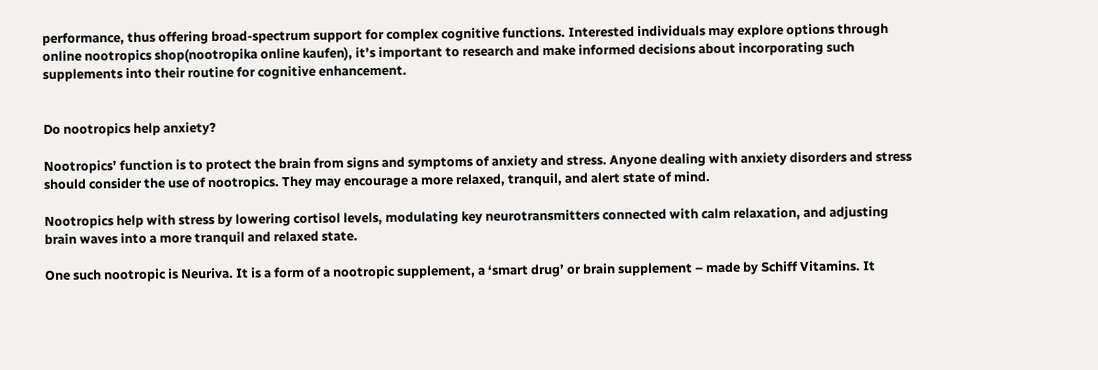performance, thus offering broad-spectrum support for complex cognitive functions. Interested individuals may explore options through online nootropics shop(nootropika online kaufen), it’s important to research and make informed decisions about incorporating such supplements into their routine for cognitive enhancement.


Do nootropics help anxiety?

Nootropics’ function is to protect the brain from signs and symptoms of anxiety and stress. Anyone dealing with anxiety disorders and stress should consider the use of nootropics. They may encourage a more relaxed, tranquil, and alert state of mind.

Nootropics help with stress by lowering cortisol levels, modulating key neurotransmitters connected with calm relaxation, and adjusting brain waves into a more tranquil and relaxed state.

One such nootropic is Neuriva. It is a form of a nootropic supplement, a ‘smart drug’ or brain supplement – made by Schiff Vitamins. It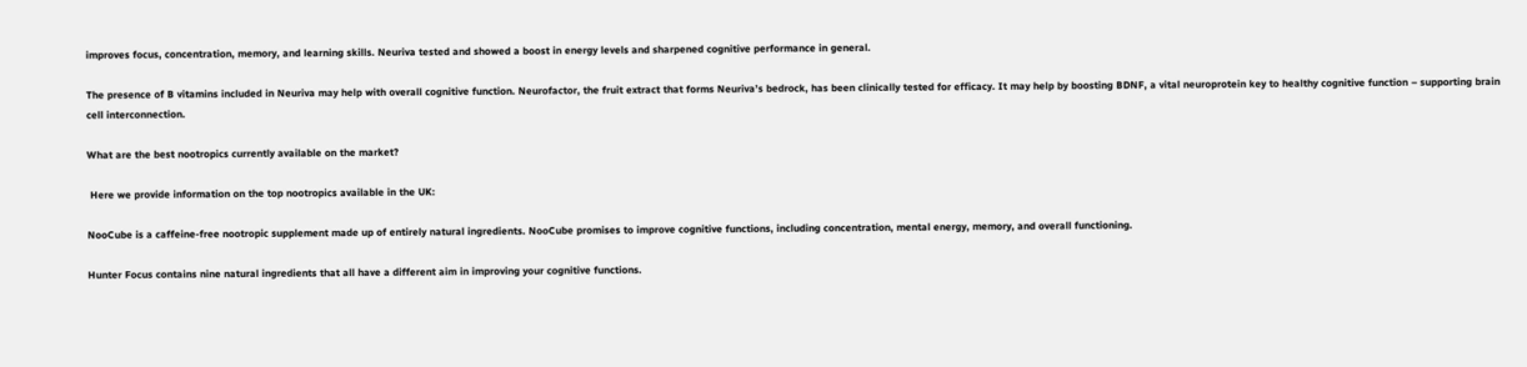improves focus, concentration, memory, and learning skills. Neuriva tested and showed a boost in energy levels and sharpened cognitive performance in general.

The presence of B vitamins included in Neuriva may help with overall cognitive function. Neurofactor, the fruit extract that forms Neuriva’s bedrock, has been clinically tested for efficacy. It may help by boosting BDNF, a vital neuroprotein key to healthy cognitive function – supporting brain cell interconnection.

What are the best nootropics currently available on the market?

 Here we provide information on the top nootropics available in the UK:

NooCube is a caffeine-free nootropic supplement made up of entirely natural ingredients. NooCube promises to improve cognitive functions, including concentration, mental energy, memory, and overall functioning.

Hunter Focus contains nine natural ingredients that all have a different aim in improving your cognitive functions.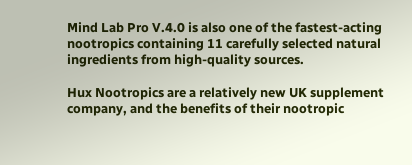Mind Lab Pro V.4.0 is also one of the fastest-acting nootropics containing 11 carefully selected natural ingredients from high-quality sources.

Hux Nootropics are a relatively new UK supplement company, and the benefits of their nootropic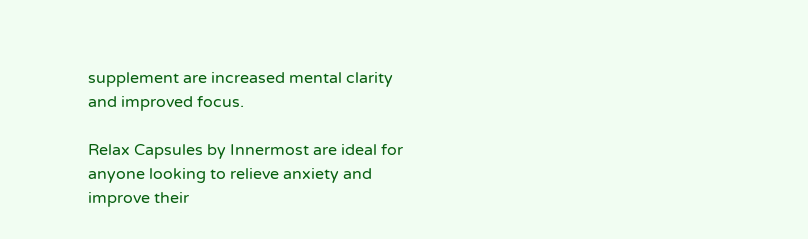supplement are increased mental clarity and improved focus.

Relax Capsules by Innermost are ideal for anyone looking to relieve anxiety and improve their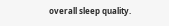overall sleep quality.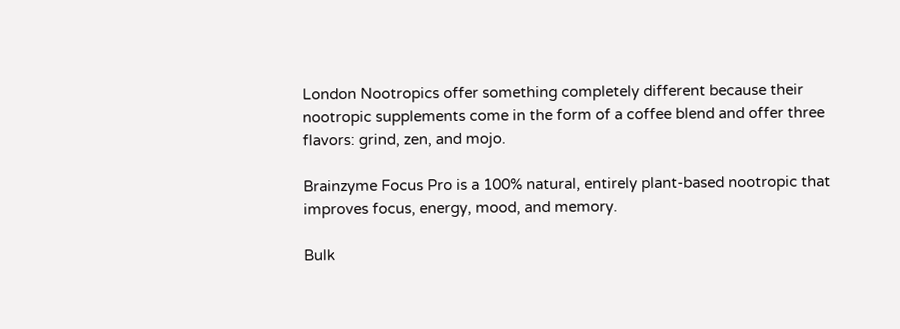London Nootropics offer something completely different because their nootropic supplements come in the form of a coffee blend and offer three flavors: grind, zen, and mojo.

Brainzyme Focus Pro is a 100% natural, entirely plant-based nootropic that improves focus, energy, mood, and memory.

Bulk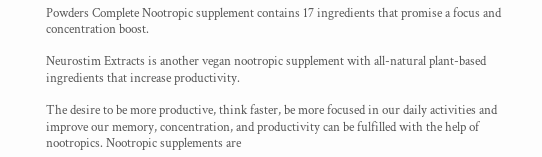Powders Complete Nootropic supplement contains 17 ingredients that promise a focus and concentration boost.

Neurostim Extracts is another vegan nootropic supplement with all-natural plant-based ingredients that increase productivity.

The desire to be more productive, think faster, be more focused in our daily activities and improve our memory, concentration, and productivity can be fulfilled with the help of nootropics. Nootropic supplements are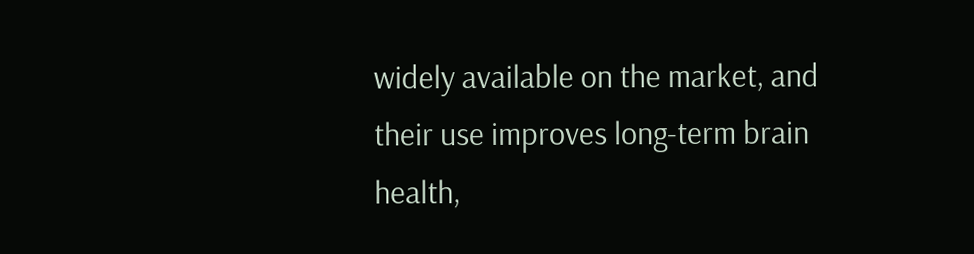widely available on the market, and their use improves long-term brain health,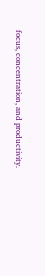focus, concentration, and productivity.